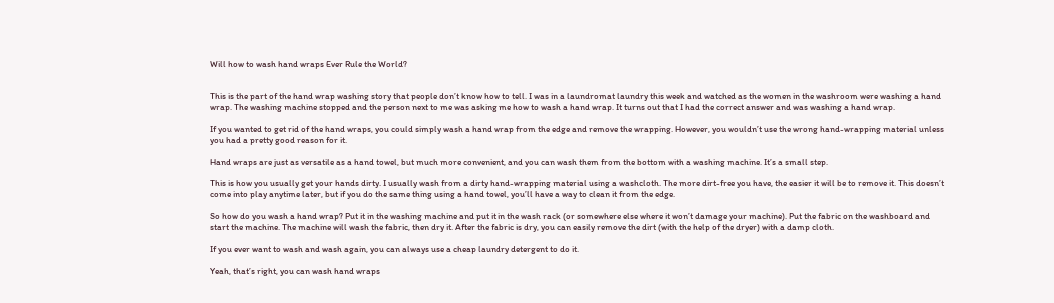Will how to wash hand wraps Ever Rule the World?


This is the part of the hand wrap washing story that people don’t know how to tell. I was in a laundromat laundry this week and watched as the women in the washroom were washing a hand wrap. The washing machine stopped and the person next to me was asking me how to wash a hand wrap. It turns out that I had the correct answer and was washing a hand wrap.

If you wanted to get rid of the hand wraps, you could simply wash a hand wrap from the edge and remove the wrapping. However, you wouldn’t use the wrong hand-wrapping material unless you had a pretty good reason for it.

Hand wraps are just as versatile as a hand towel, but much more convenient, and you can wash them from the bottom with a washing machine. It’s a small step.

This is how you usually get your hands dirty. I usually wash from a dirty hand-wrapping material using a washcloth. The more dirt-free you have, the easier it will be to remove it. This doesn’t come into play anytime later, but if you do the same thing using a hand towel, you’ll have a way to clean it from the edge.

So how do you wash a hand wrap? Put it in the washing machine and put it in the wash rack (or somewhere else where it won’t damage your machine). Put the fabric on the washboard and start the machine. The machine will wash the fabric, then dry it. After the fabric is dry, you can easily remove the dirt (with the help of the dryer) with a damp cloth.

If you ever want to wash and wash again, you can always use a cheap laundry detergent to do it.

Yeah, that’s right, you can wash hand wraps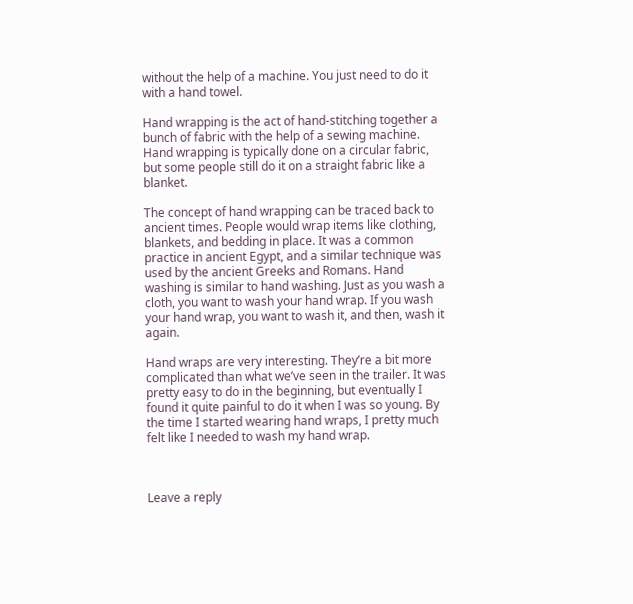without the help of a machine. You just need to do it with a hand towel.

Hand wrapping is the act of hand-stitching together a bunch of fabric with the help of a sewing machine. Hand wrapping is typically done on a circular fabric, but some people still do it on a straight fabric like a blanket.

The concept of hand wrapping can be traced back to ancient times. People would wrap items like clothing, blankets, and bedding in place. It was a common practice in ancient Egypt, and a similar technique was used by the ancient Greeks and Romans. Hand washing is similar to hand washing. Just as you wash a cloth, you want to wash your hand wrap. If you wash your hand wrap, you want to wash it, and then, wash it again.

Hand wraps are very interesting. They’re a bit more complicated than what we’ve seen in the trailer. It was pretty easy to do in the beginning, but eventually I found it quite painful to do it when I was so young. By the time I started wearing hand wraps, I pretty much felt like I needed to wash my hand wrap.



Leave a reply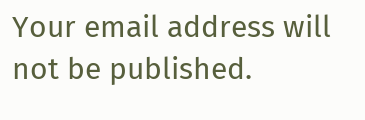Your email address will not be published.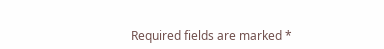Required fields are marked *